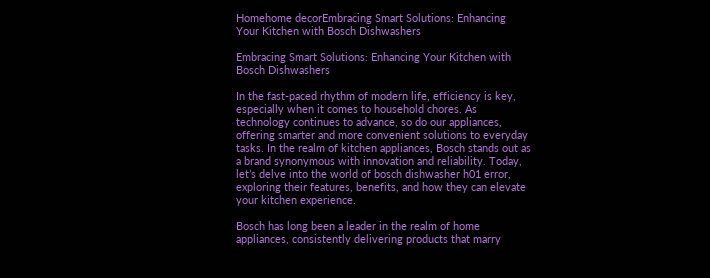Homehome decorEmbracing Smart Solutions: Enhancing Your Kitchen with Bosch Dishwashers

Embracing Smart Solutions: Enhancing Your Kitchen with Bosch Dishwashers

In the fast-paced rhythm of modern life, efficiency is key, especially when it comes to household chores. As technology continues to advance, so do our appliances, offering smarter and more convenient solutions to everyday tasks. In the realm of kitchen appliances, Bosch stands out as a brand synonymous with innovation and reliability. Today, let’s delve into the world of bosch dishwasher h01 error, exploring their features, benefits, and how they can elevate your kitchen experience.

Bosch has long been a leader in the realm of home appliances, consistently delivering products that marry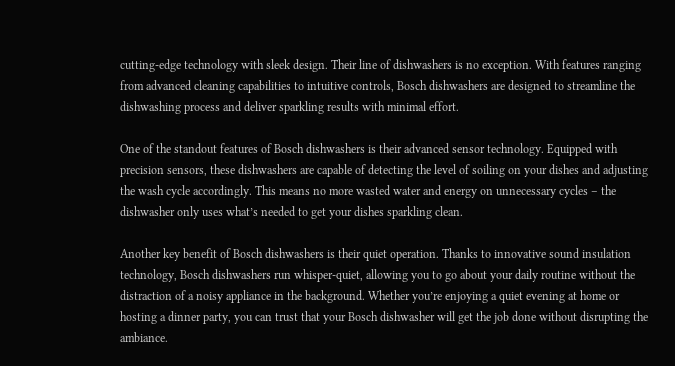cutting-edge technology with sleek design. Their line of dishwashers is no exception. With features ranging from advanced cleaning capabilities to intuitive controls, Bosch dishwashers are designed to streamline the dishwashing process and deliver sparkling results with minimal effort.

One of the standout features of Bosch dishwashers is their advanced sensor technology. Equipped with precision sensors, these dishwashers are capable of detecting the level of soiling on your dishes and adjusting the wash cycle accordingly. This means no more wasted water and energy on unnecessary cycles – the dishwasher only uses what’s needed to get your dishes sparkling clean.

Another key benefit of Bosch dishwashers is their quiet operation. Thanks to innovative sound insulation technology, Bosch dishwashers run whisper-quiet, allowing you to go about your daily routine without the distraction of a noisy appliance in the background. Whether you’re enjoying a quiet evening at home or hosting a dinner party, you can trust that your Bosch dishwasher will get the job done without disrupting the ambiance.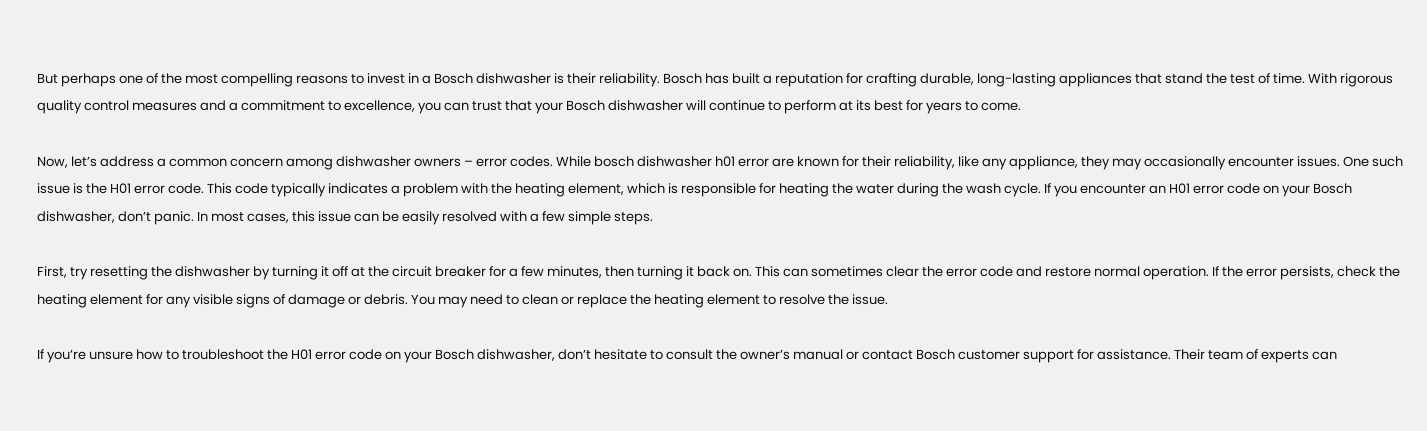But perhaps one of the most compelling reasons to invest in a Bosch dishwasher is their reliability. Bosch has built a reputation for crafting durable, long-lasting appliances that stand the test of time. With rigorous quality control measures and a commitment to excellence, you can trust that your Bosch dishwasher will continue to perform at its best for years to come.

Now, let’s address a common concern among dishwasher owners – error codes. While bosch dishwasher h01 error are known for their reliability, like any appliance, they may occasionally encounter issues. One such issue is the H01 error code. This code typically indicates a problem with the heating element, which is responsible for heating the water during the wash cycle. If you encounter an H01 error code on your Bosch dishwasher, don’t panic. In most cases, this issue can be easily resolved with a few simple steps.

First, try resetting the dishwasher by turning it off at the circuit breaker for a few minutes, then turning it back on. This can sometimes clear the error code and restore normal operation. If the error persists, check the heating element for any visible signs of damage or debris. You may need to clean or replace the heating element to resolve the issue.

If you’re unsure how to troubleshoot the H01 error code on your Bosch dishwasher, don’t hesitate to consult the owner’s manual or contact Bosch customer support for assistance. Their team of experts can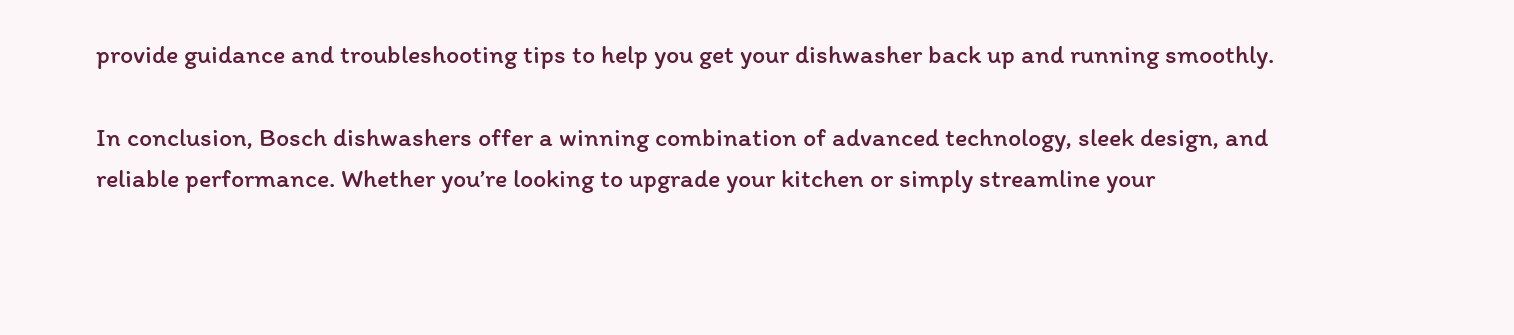provide guidance and troubleshooting tips to help you get your dishwasher back up and running smoothly.

In conclusion, Bosch dishwashers offer a winning combination of advanced technology, sleek design, and reliable performance. Whether you’re looking to upgrade your kitchen or simply streamline your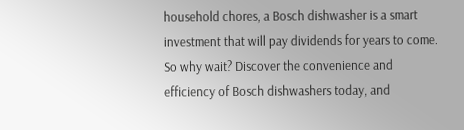household chores, a Bosch dishwasher is a smart investment that will pay dividends for years to come. So why wait? Discover the convenience and efficiency of Bosch dishwashers today, and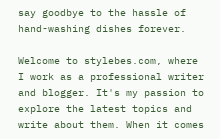say goodbye to the hassle of hand-washing dishes forever.

Welcome to stylebes.com, where I work as a professional writer and blogger. It's my passion to explore the latest topics and write about them. When it comes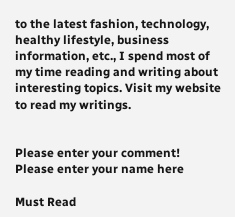to the latest fashion, technology, healthy lifestyle, business information, etc., I spend most of my time reading and writing about interesting topics. Visit my website to read my writings.


Please enter your comment!
Please enter your name here

Must Read